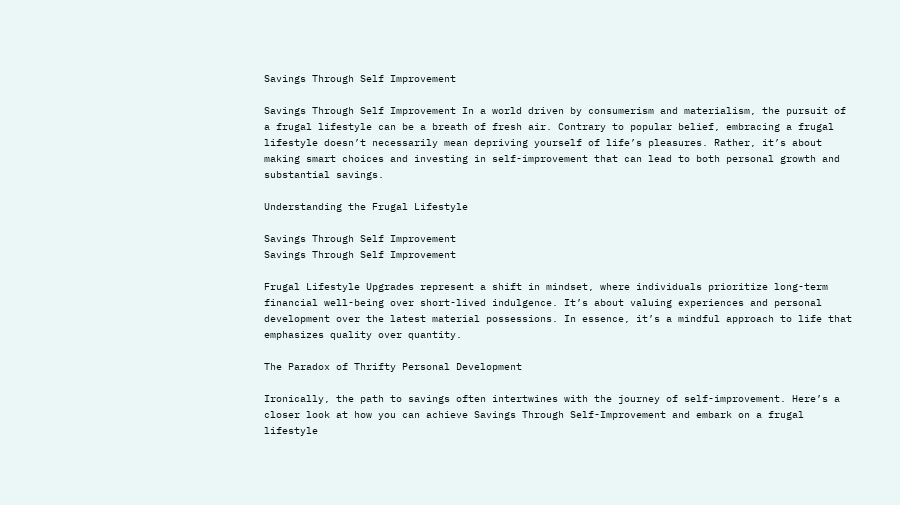Savings Through Self Improvement

Savings Through Self Improvement In a world driven by consumerism and materialism, the pursuit of a frugal lifestyle can be a breath of fresh air. Contrary to popular belief, embracing a frugal lifestyle doesn’t necessarily mean depriving yourself of life’s pleasures. Rather, it’s about making smart choices and investing in self-improvement that can lead to both personal growth and substantial savings.

Understanding the Frugal Lifestyle

Savings Through Self Improvement
Savings Through Self Improvement

Frugal Lifestyle Upgrades represent a shift in mindset, where individuals prioritize long-term financial well-being over short-lived indulgence. It’s about valuing experiences and personal development over the latest material possessions. In essence, it’s a mindful approach to life that emphasizes quality over quantity.

The Paradox of Thrifty Personal Development

Ironically, the path to savings often intertwines with the journey of self-improvement. Here’s a closer look at how you can achieve Savings Through Self-Improvement and embark on a frugal lifestyle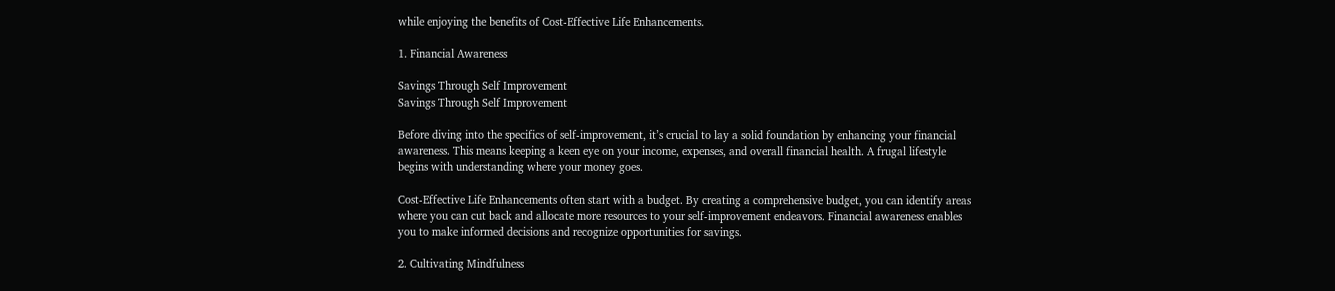while enjoying the benefits of Cost-Effective Life Enhancements.

1. Financial Awareness

Savings Through Self Improvement
Savings Through Self Improvement

Before diving into the specifics of self-improvement, it’s crucial to lay a solid foundation by enhancing your financial awareness. This means keeping a keen eye on your income, expenses, and overall financial health. A frugal lifestyle begins with understanding where your money goes.

Cost-Effective Life Enhancements often start with a budget. By creating a comprehensive budget, you can identify areas where you can cut back and allocate more resources to your self-improvement endeavors. Financial awareness enables you to make informed decisions and recognize opportunities for savings.

2. Cultivating Mindfulness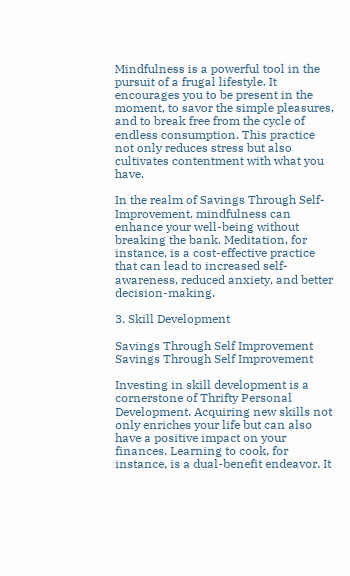Mindfulness is a powerful tool in the pursuit of a frugal lifestyle. It encourages you to be present in the moment, to savor the simple pleasures, and to break free from the cycle of endless consumption. This practice not only reduces stress but also cultivates contentment with what you have.

In the realm of Savings Through Self-Improvement, mindfulness can enhance your well-being without breaking the bank. Meditation, for instance, is a cost-effective practice that can lead to increased self-awareness, reduced anxiety, and better decision-making.

3. Skill Development

Savings Through Self Improvement
Savings Through Self Improvement

Investing in skill development is a cornerstone of Thrifty Personal Development. Acquiring new skills not only enriches your life but can also have a positive impact on your finances. Learning to cook, for instance, is a dual-benefit endeavor. It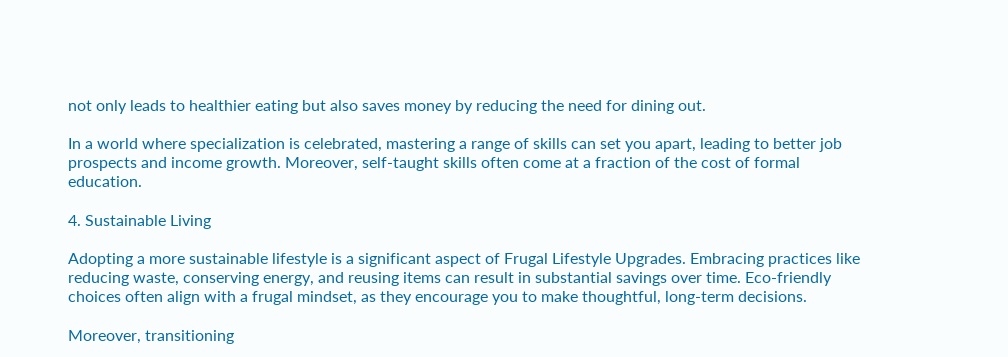not only leads to healthier eating but also saves money by reducing the need for dining out.

In a world where specialization is celebrated, mastering a range of skills can set you apart, leading to better job prospects and income growth. Moreover, self-taught skills often come at a fraction of the cost of formal education.

4. Sustainable Living

Adopting a more sustainable lifestyle is a significant aspect of Frugal Lifestyle Upgrades. Embracing practices like reducing waste, conserving energy, and reusing items can result in substantial savings over time. Eco-friendly choices often align with a frugal mindset, as they encourage you to make thoughtful, long-term decisions.

Moreover, transitioning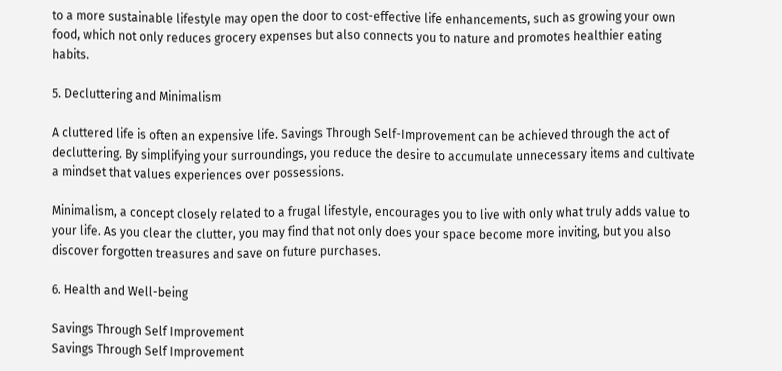to a more sustainable lifestyle may open the door to cost-effective life enhancements, such as growing your own food, which not only reduces grocery expenses but also connects you to nature and promotes healthier eating habits.

5. Decluttering and Minimalism

A cluttered life is often an expensive life. Savings Through Self-Improvement can be achieved through the act of decluttering. By simplifying your surroundings, you reduce the desire to accumulate unnecessary items and cultivate a mindset that values experiences over possessions.

Minimalism, a concept closely related to a frugal lifestyle, encourages you to live with only what truly adds value to your life. As you clear the clutter, you may find that not only does your space become more inviting, but you also discover forgotten treasures and save on future purchases.

6. Health and Well-being

Savings Through Self Improvement
Savings Through Self Improvement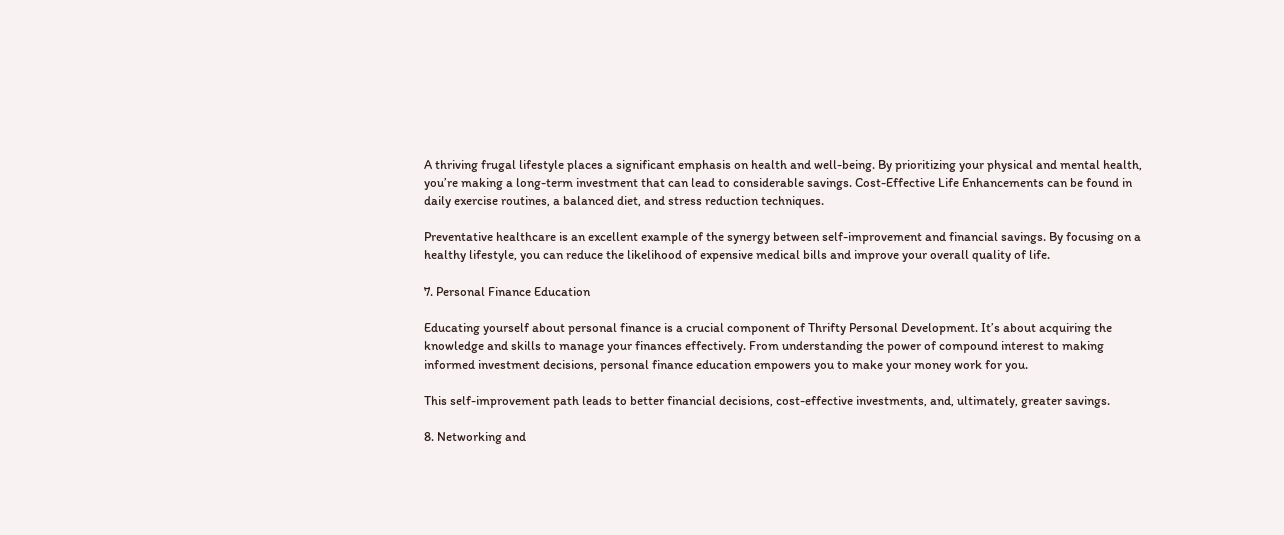A thriving frugal lifestyle places a significant emphasis on health and well-being. By prioritizing your physical and mental health, you’re making a long-term investment that can lead to considerable savings. Cost-Effective Life Enhancements can be found in daily exercise routines, a balanced diet, and stress reduction techniques.

Preventative healthcare is an excellent example of the synergy between self-improvement and financial savings. By focusing on a healthy lifestyle, you can reduce the likelihood of expensive medical bills and improve your overall quality of life.

7. Personal Finance Education

Educating yourself about personal finance is a crucial component of Thrifty Personal Development. It’s about acquiring the knowledge and skills to manage your finances effectively. From understanding the power of compound interest to making informed investment decisions, personal finance education empowers you to make your money work for you.

This self-improvement path leads to better financial decisions, cost-effective investments, and, ultimately, greater savings.

8. Networking and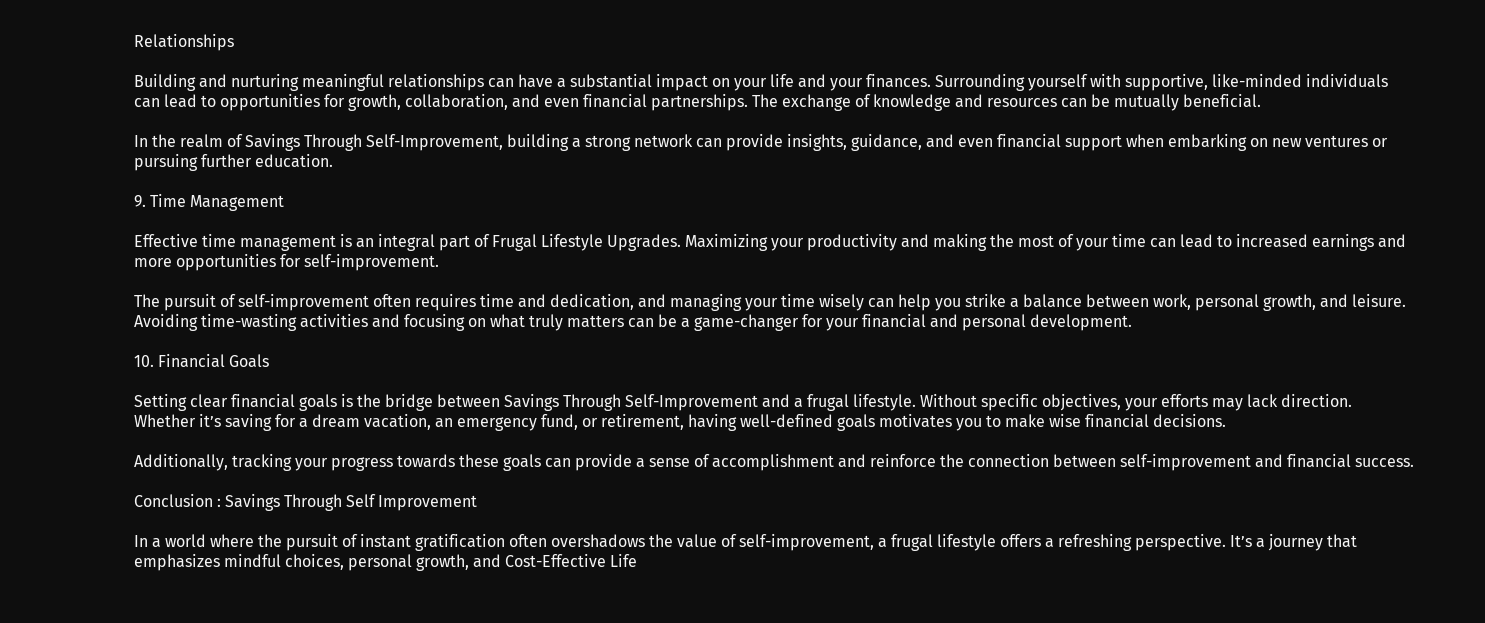Relationships

Building and nurturing meaningful relationships can have a substantial impact on your life and your finances. Surrounding yourself with supportive, like-minded individuals can lead to opportunities for growth, collaboration, and even financial partnerships. The exchange of knowledge and resources can be mutually beneficial.

In the realm of Savings Through Self-Improvement, building a strong network can provide insights, guidance, and even financial support when embarking on new ventures or pursuing further education.

9. Time Management

Effective time management is an integral part of Frugal Lifestyle Upgrades. Maximizing your productivity and making the most of your time can lead to increased earnings and more opportunities for self-improvement.

The pursuit of self-improvement often requires time and dedication, and managing your time wisely can help you strike a balance between work, personal growth, and leisure. Avoiding time-wasting activities and focusing on what truly matters can be a game-changer for your financial and personal development.

10. Financial Goals

Setting clear financial goals is the bridge between Savings Through Self-Improvement and a frugal lifestyle. Without specific objectives, your efforts may lack direction. Whether it’s saving for a dream vacation, an emergency fund, or retirement, having well-defined goals motivates you to make wise financial decisions.

Additionally, tracking your progress towards these goals can provide a sense of accomplishment and reinforce the connection between self-improvement and financial success.

Conclusion : Savings Through Self Improvement

In a world where the pursuit of instant gratification often overshadows the value of self-improvement, a frugal lifestyle offers a refreshing perspective. It’s a journey that emphasizes mindful choices, personal growth, and Cost-Effective Life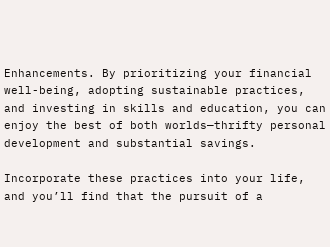Enhancements. By prioritizing your financial well-being, adopting sustainable practices, and investing in skills and education, you can enjoy the best of both worlds—thrifty personal development and substantial savings.

Incorporate these practices into your life, and you’ll find that the pursuit of a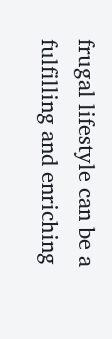frugal lifestyle can be a fulfilling and enriching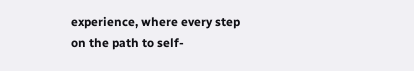experience, where every step on the path to self-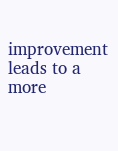improvement leads to a more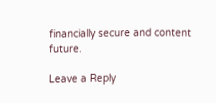financially secure and content future.

Leave a Reply